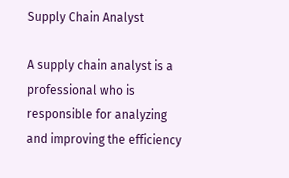Supply Chain Analyst

A supply chain analyst is a professional who is responsible for analyzing and improving the efficiency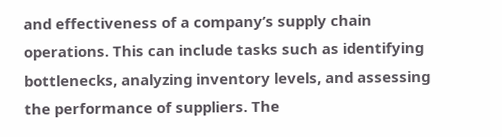and effectiveness of a company’s supply chain operations. This can include tasks such as identifying bottlenecks, analyzing inventory levels, and assessing the performance of suppliers. The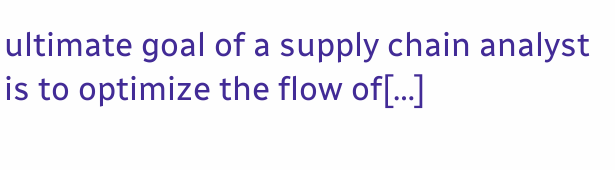ultimate goal of a supply chain analyst is to optimize the flow of[…]